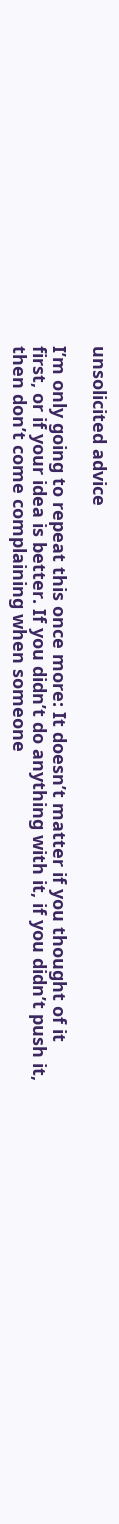unsolicited advice

I’m only going to repeat this once more: It doesn’t matter if you thought of it first, or if your idea is better. If you didn’t do anything with it, if you didn’t push it, then don’t come complaining when someone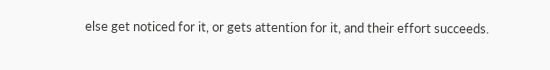else get noticed for it, or gets attention for it, and their effort succeeds.